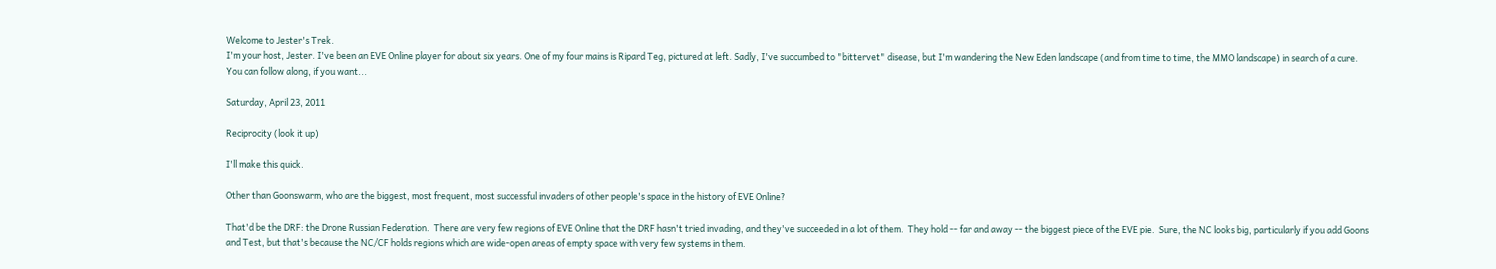Welcome to Jester's Trek.
I'm your host, Jester. I've been an EVE Online player for about six years. One of my four mains is Ripard Teg, pictured at left. Sadly, I've succumbed to "bittervet" disease, but I'm wandering the New Eden landscape (and from time to time, the MMO landscape) in search of a cure.
You can follow along, if you want...

Saturday, April 23, 2011

Reciprocity (look it up)

I'll make this quick.

Other than Goonswarm, who are the biggest, most frequent, most successful invaders of other people's space in the history of EVE Online?

That'd be the DRF: the Drone Russian Federation.  There are very few regions of EVE Online that the DRF hasn't tried invading, and they've succeeded in a lot of them.  They hold -- far and away -- the biggest piece of the EVE pie.  Sure, the NC looks big, particularly if you add Goons and Test, but that's because the NC/CF holds regions which are wide-open areas of empty space with very few systems in them.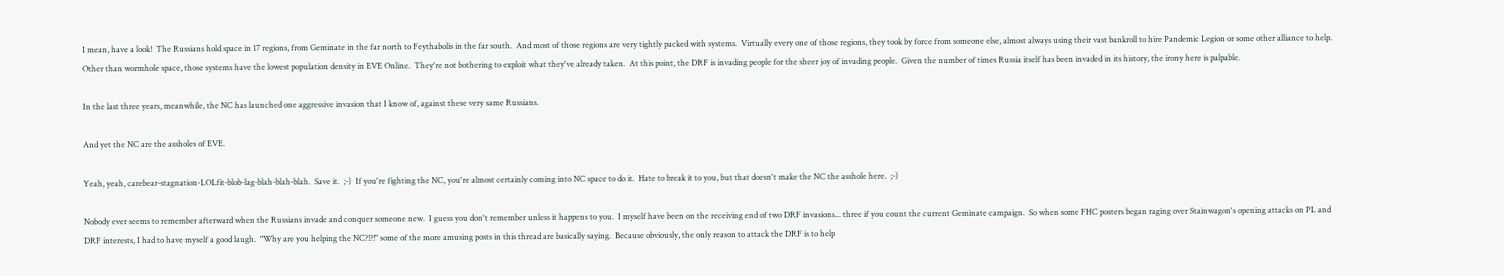I mean, have a look!  The Russians hold space in 17 regions, from Geminate in the far north to Feythabolis in the far south.  And most of those regions are very tightly packed with systems.  Virtually every one of those regions, they took by force from someone else, almost always using their vast bankroll to hire Pandemic Legion or some other alliance to help.  Other than wormhole space, those systems have the lowest population density in EVE Online.  They're not bothering to exploit what they've already taken.  At this point, the DRF is invading people for the sheer joy of invading people.  Given the number of times Russia itself has been invaded in its history, the irony here is palpable.

In the last three years, meanwhile, the NC has launched one aggressive invasion that I know of, against these very same Russians.

And yet the NC are the assholes of EVE.

Yeah, yeah, carebear-stagnation-LOLfit-blob-lag-blah-blah-blah.  Save it.  ;-)  If you're fighting the NC, you're almost certainly coming into NC space to do it.  Hate to break it to you, but that doesn't make the NC the asshole here.  ;-)

Nobody ever seems to remember afterward when the Russians invade and conquer someone new.  I guess you don't remember unless it happens to you.  I myself have been on the receiving end of two DRF invasions... three if you count the current Geminate campaign.  So when some FHC posters began raging over Stainwagon's opening attacks on PL and DRF interests, I had to have myself a good laugh.  "Why are you helping the NC?!?!" some of the more amusing posts in this thread are basically saying.  Because obviously, the only reason to attack the DRF is to help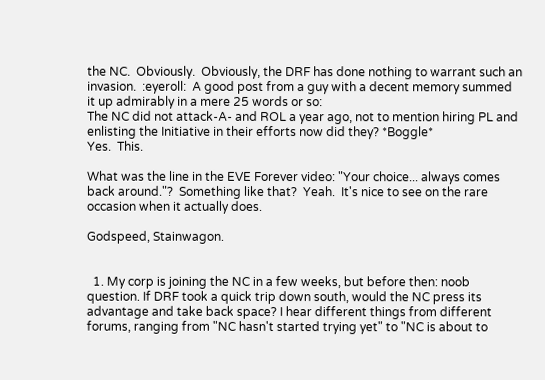the NC.  Obviously.  Obviously, the DRF has done nothing to warrant such an invasion.  :eyeroll:  A good post from a guy with a decent memory summed it up admirably in a mere 25 words or so:
The NC did not attack-A- and ROL a year ago, not to mention hiring PL and enlisting the Initiative in their efforts now did they? *Boggle*
Yes.  This.

What was the line in the EVE Forever video: "Your choice... always comes back around."?  Something like that?  Yeah.  It's nice to see on the rare occasion when it actually does.

Godspeed, Stainwagon.


  1. My corp is joining the NC in a few weeks, but before then: noob question. If DRF took a quick trip down south, would the NC press its advantage and take back space? I hear different things from different forums, ranging from "NC hasn't started trying yet" to "NC is about to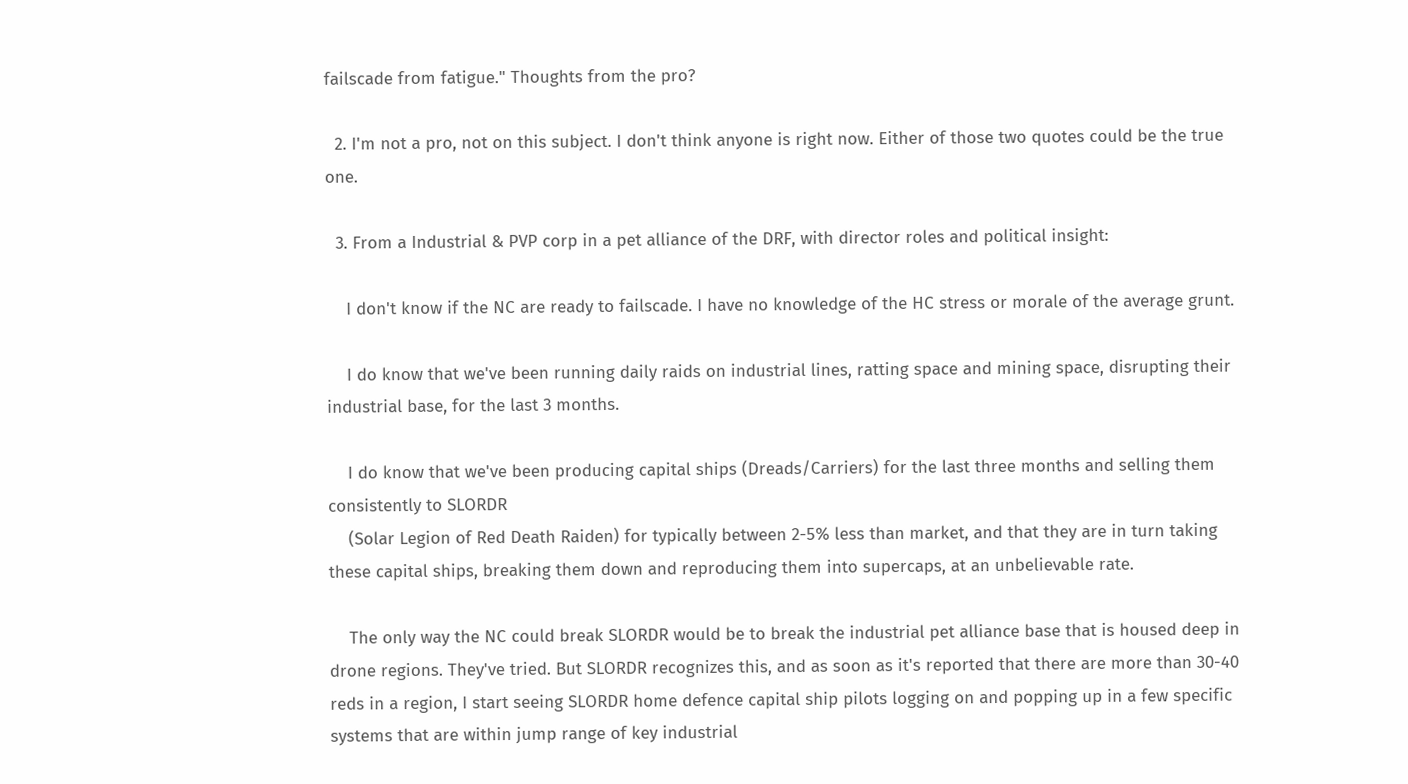failscade from fatigue." Thoughts from the pro?

  2. I'm not a pro, not on this subject. I don't think anyone is right now. Either of those two quotes could be the true one.

  3. From a Industrial & PVP corp in a pet alliance of the DRF, with director roles and political insight:

    I don't know if the NC are ready to failscade. I have no knowledge of the HC stress or morale of the average grunt.

    I do know that we've been running daily raids on industrial lines, ratting space and mining space, disrupting their industrial base, for the last 3 months.

    I do know that we've been producing capital ships (Dreads/Carriers) for the last three months and selling them consistently to SLORDR
    (Solar Legion of Red Death Raiden) for typically between 2-5% less than market, and that they are in turn taking these capital ships, breaking them down and reproducing them into supercaps, at an unbelievable rate.

    The only way the NC could break SLORDR would be to break the industrial pet alliance base that is housed deep in drone regions. They've tried. But SLORDR recognizes this, and as soon as it's reported that there are more than 30-40 reds in a region, I start seeing SLORDR home defence capital ship pilots logging on and popping up in a few specific systems that are within jump range of key industrial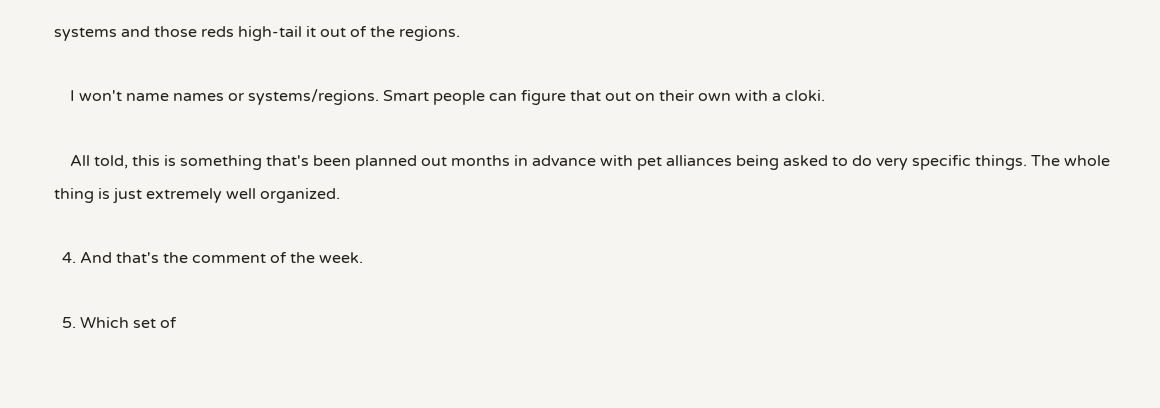systems and those reds high-tail it out of the regions.

    I won't name names or systems/regions. Smart people can figure that out on their own with a cloki.

    All told, this is something that's been planned out months in advance with pet alliances being asked to do very specific things. The whole thing is just extremely well organized.

  4. And that's the comment of the week.

  5. Which set of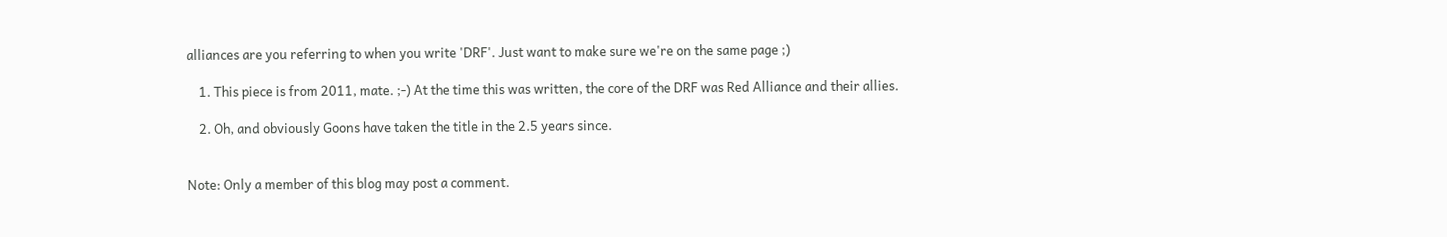alliances are you referring to when you write 'DRF'. Just want to make sure we're on the same page ;)

    1. This piece is from 2011, mate. ;-) At the time this was written, the core of the DRF was Red Alliance and their allies.

    2. Oh, and obviously Goons have taken the title in the 2.5 years since.


Note: Only a member of this blog may post a comment.